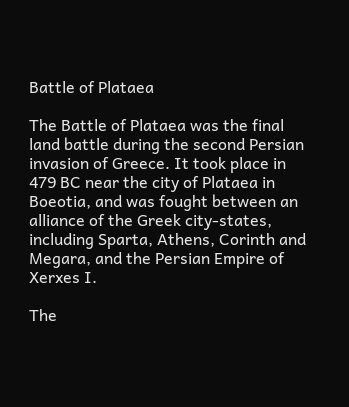Battle of Plataea

The Battle of Plataea was the final land battle during the second Persian invasion of Greece. It took place in 479 BC near the city of Plataea in Boeotia, and was fought between an alliance of the Greek city-states, including Sparta, Athens, Corinth and Megara, and the Persian Empire of Xerxes I.

The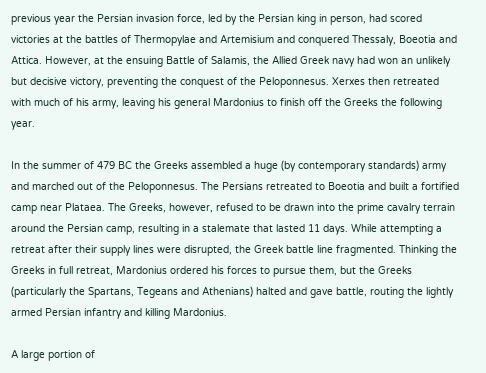previous year the Persian invasion force, led by the Persian king in person, had scored victories at the battles of Thermopylae and Artemisium and conquered Thessaly, Boeotia and Attica. However, at the ensuing Battle of Salamis, the Allied Greek navy had won an unlikely but decisive victory, preventing the conquest of the Peloponnesus. Xerxes then retreated with much of his army, leaving his general Mardonius to finish off the Greeks the following year.

In the summer of 479 BC the Greeks assembled a huge (by contemporary standards) army and marched out of the Peloponnesus. The Persians retreated to Boeotia and built a fortified camp near Plataea. The Greeks, however, refused to be drawn into the prime cavalry terrain around the Persian camp, resulting in a stalemate that lasted 11 days. While attempting a retreat after their supply lines were disrupted, the Greek battle line fragmented. Thinking the Greeks in full retreat, Mardonius ordered his forces to pursue them, but the Greeks (particularly the Spartans, Tegeans and Athenians) halted and gave battle, routing the lightly armed Persian infantry and killing Mardonius.

A large portion of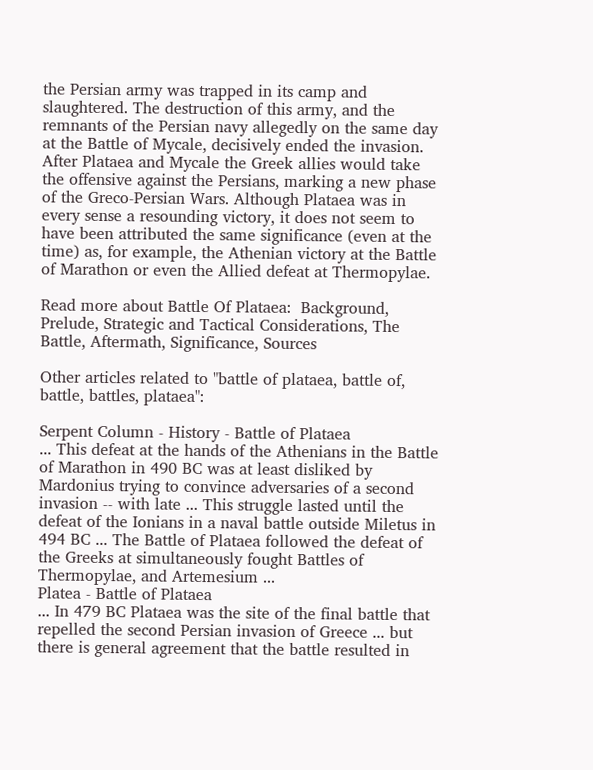the Persian army was trapped in its camp and slaughtered. The destruction of this army, and the remnants of the Persian navy allegedly on the same day at the Battle of Mycale, decisively ended the invasion. After Plataea and Mycale the Greek allies would take the offensive against the Persians, marking a new phase of the Greco-Persian Wars. Although Plataea was in every sense a resounding victory, it does not seem to have been attributed the same significance (even at the time) as, for example, the Athenian victory at the Battle of Marathon or even the Allied defeat at Thermopylae.

Read more about Battle Of Plataea:  Background, Prelude, Strategic and Tactical Considerations, The Battle, Aftermath, Significance, Sources

Other articles related to "battle of plataea, battle of, battle, battles, plataea":

Serpent Column - History - Battle of Plataea
... This defeat at the hands of the Athenians in the Battle of Marathon in 490 BC was at least disliked by Mardonius trying to convince adversaries of a second invasion -- with late ... This struggle lasted until the defeat of the Ionians in a naval battle outside Miletus in 494 BC ... The Battle of Plataea followed the defeat of the Greeks at simultaneously fought Battles of Thermopylae, and Artemesium ...
Platea - Battle of Plataea
... In 479 BC Plataea was the site of the final battle that repelled the second Persian invasion of Greece ... but there is general agreement that the battle resulted in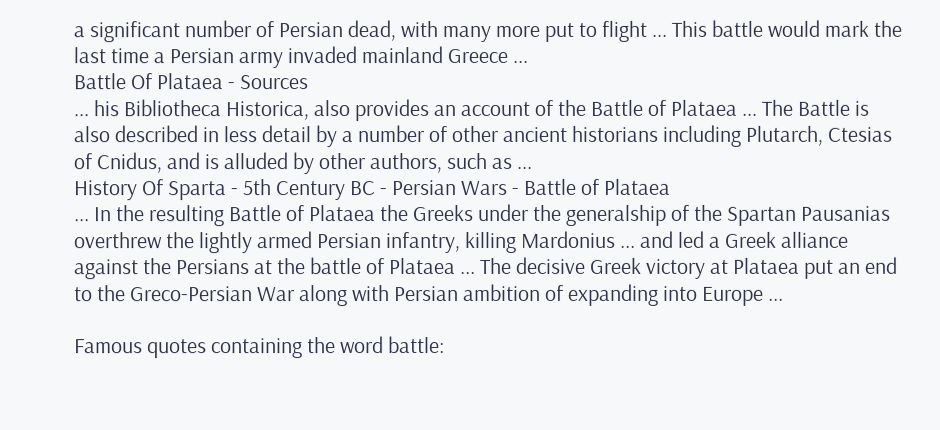a significant number of Persian dead, with many more put to flight ... This battle would mark the last time a Persian army invaded mainland Greece ...
Battle Of Plataea - Sources
... his Bibliotheca Historica, also provides an account of the Battle of Plataea ... The Battle is also described in less detail by a number of other ancient historians including Plutarch, Ctesias of Cnidus, and is alluded by other authors, such as ...
History Of Sparta - 5th Century BC - Persian Wars - Battle of Plataea
... In the resulting Battle of Plataea the Greeks under the generalship of the Spartan Pausanias overthrew the lightly armed Persian infantry, killing Mardonius ... and led a Greek alliance against the Persians at the battle of Plataea ... The decisive Greek victory at Plataea put an end to the Greco-Persian War along with Persian ambition of expanding into Europe ...

Famous quotes containing the word battle: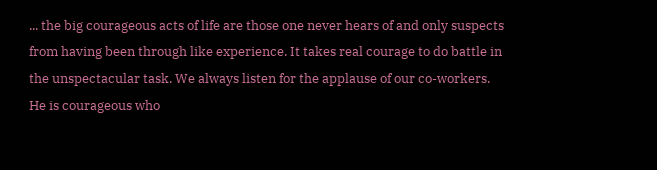... the big courageous acts of life are those one never hears of and only suspects from having been through like experience. It takes real courage to do battle in the unspectacular task. We always listen for the applause of our co-workers. He is courageous who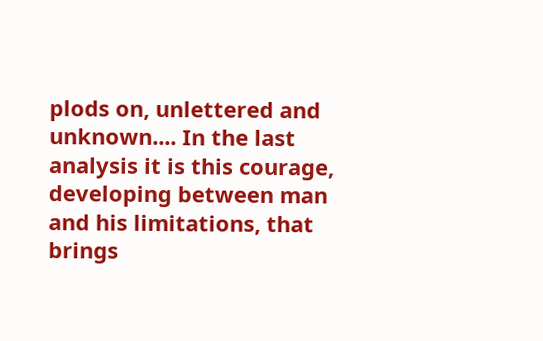plods on, unlettered and unknown.... In the last analysis it is this courage, developing between man and his limitations, that brings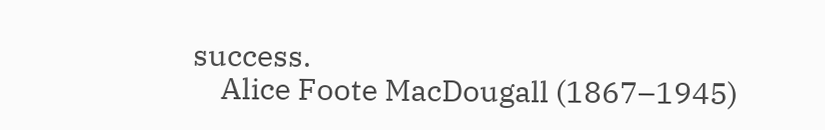success.
    Alice Foote MacDougall (1867–1945)